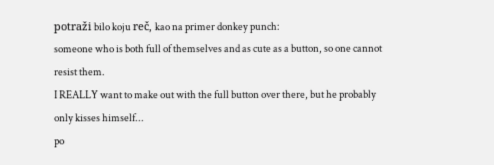potraži bilo koju reč, kao na primer donkey punch:
someone who is both full of themselves and as cute as a button, so one cannot resist them.
I REALLY want to make out with the full button over there, but he probably only kisses himself...
po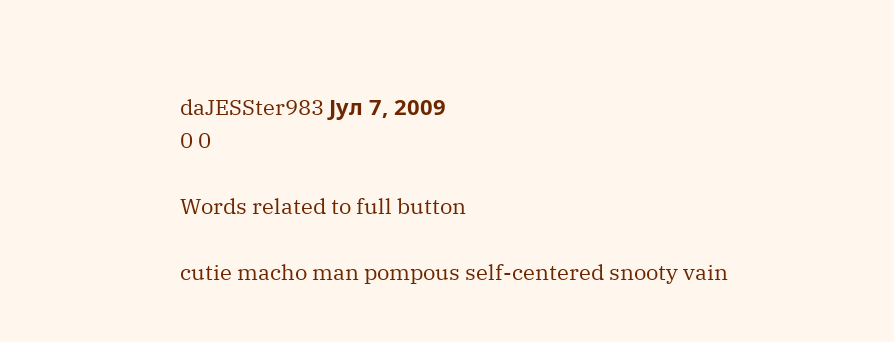daJESSter983 Јул 7, 2009
0 0

Words related to full button

cutie macho man pompous self-centered snooty vain